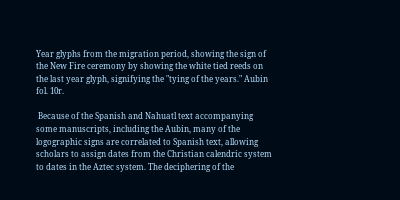Year glyphs from the migration period, showing the sign of the New Fire ceremony by showing the white tied reeds on the last year glyph, signifying the "tying of the years." Aubin fol. 10r.

 Because of the Spanish and Nahuatl text accompanying some manuscripts, including the Aubin, many of the logographic signs are correlated to Spanish text, allowing scholars to assign dates from the Christian calendric system to dates in the Aztec system. The deciphering of the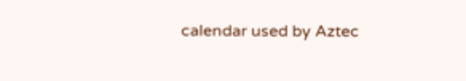calendar used by Aztec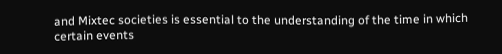and Mixtec societies is essential to the understanding of the time in which certain events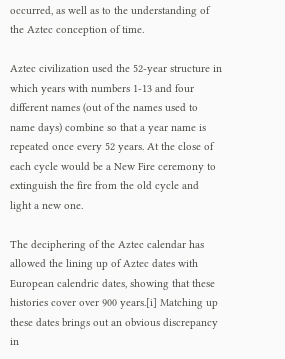occurred, as well as to the understanding of the Aztec conception of time.

Aztec civilization used the 52-year structure in which years with numbers 1-13 and four different names (out of the names used to name days) combine so that a year name is repeated once every 52 years. At the close of each cycle would be a New Fire ceremony to extinguish the fire from the old cycle and light a new one.

The deciphering of the Aztec calendar has allowed the lining up of Aztec dates with European calendric dates, showing that these histories cover over 900 years.[i] Matching up these dates brings out an obvious discrepancy in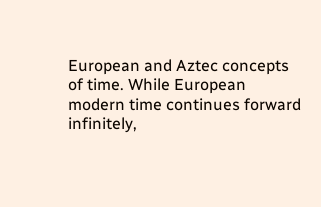European and Aztec concepts of time. While European modern time continues forward infinitely,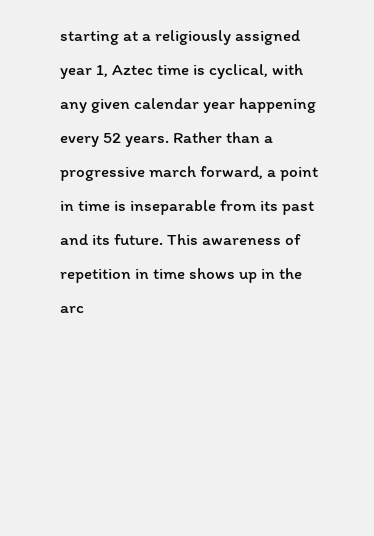starting at a religiously assigned year 1, Aztec time is cyclical, with any given calendar year happening every 52 years. Rather than a progressive march forward, a point in time is inseparable from its past and its future. This awareness of repetition in time shows up in the arc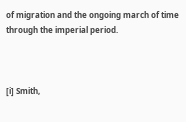of migration and the ongoing march of time through the imperial period.



[i] Smith,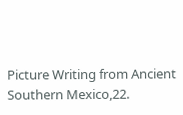Picture Writing from Ancient Southern Mexico,22.